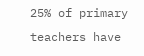25% of primary teachers have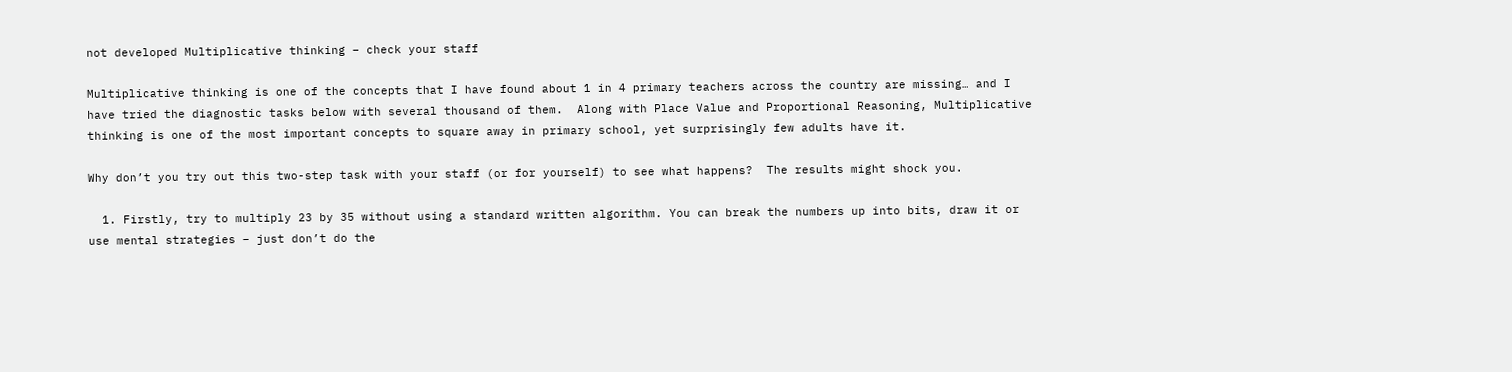not developed Multiplicative thinking – check your staff

Multiplicative thinking is one of the concepts that I have found about 1 in 4 primary teachers across the country are missing… and I have tried the diagnostic tasks below with several thousand of them.  Along with Place Value and Proportional Reasoning, Multiplicative thinking is one of the most important concepts to square away in primary school, yet surprisingly few adults have it.

Why don’t you try out this two-step task with your staff (or for yourself) to see what happens?  The results might shock you.

  1. Firstly, try to multiply 23 by 35 without using a standard written algorithm. You can break the numbers up into bits, draw it or use mental strategies – just don’t do the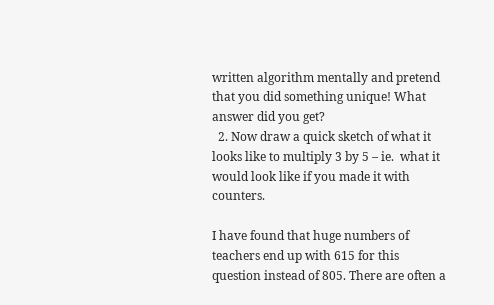written algorithm mentally and pretend that you did something unique! What answer did you get?
  2. Now draw a quick sketch of what it looks like to multiply 3 by 5 – ie.  what it would look like if you made it with counters.

I have found that huge numbers of teachers end up with 615 for this question instead of 805. There are often a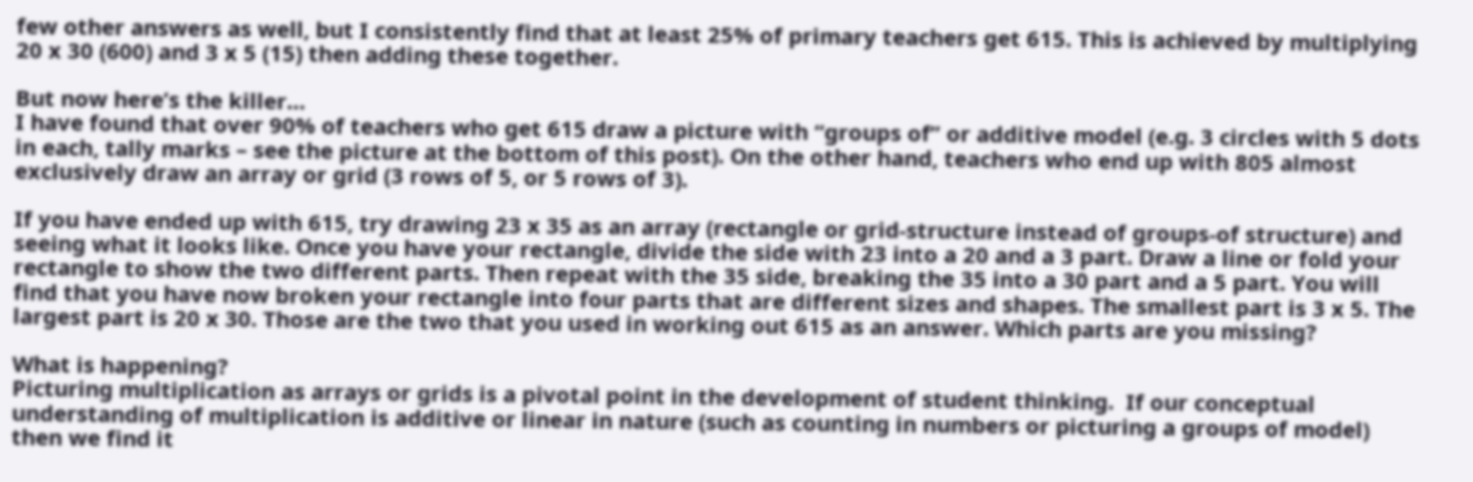few other answers as well, but I consistently find that at least 25% of primary teachers get 615. This is achieved by multiplying 20 x 30 (600) and 3 x 5 (15) then adding these together.

But now here’s the killer…
I have found that over 90% of teachers who get 615 draw a picture with “groups of” or additive model (e.g. 3 circles with 5 dots in each, tally marks – see the picture at the bottom of this post). On the other hand, teachers who end up with 805 almost exclusively draw an array or grid (3 rows of 5, or 5 rows of 3).

If you have ended up with 615, try drawing 23 x 35 as an array (rectangle or grid-structure instead of groups-of structure) and seeing what it looks like. Once you have your rectangle, divide the side with 23 into a 20 and a 3 part. Draw a line or fold your rectangle to show the two different parts. Then repeat with the 35 side, breaking the 35 into a 30 part and a 5 part. You will find that you have now broken your rectangle into four parts that are different sizes and shapes. The smallest part is 3 x 5. The largest part is 20 x 30. Those are the two that you used in working out 615 as an answer. Which parts are you missing?

What is happening?
Picturing multiplication as arrays or grids is a pivotal point in the development of student thinking.  If our conceptual understanding of multiplication is additive or linear in nature (such as counting in numbers or picturing a groups of model) then we find it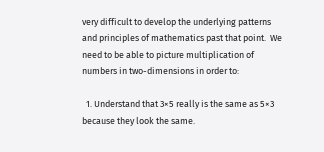very difficult to develop the underlying patterns and principles of mathematics past that point.  We need to be able to picture multiplication of numbers in two-dimensions in order to:

  1. Understand that 3×5 really is the same as 5×3 because they look the same.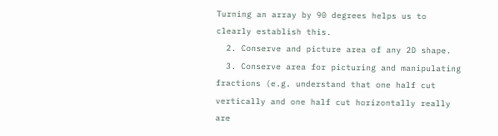Turning an array by 90 degrees helps us to clearly establish this.
  2. Conserve and picture area of any 2D shape.
  3. Conserve area for picturing and manipulating fractions (e.g. understand that one half cut vertically and one half cut horizontally really are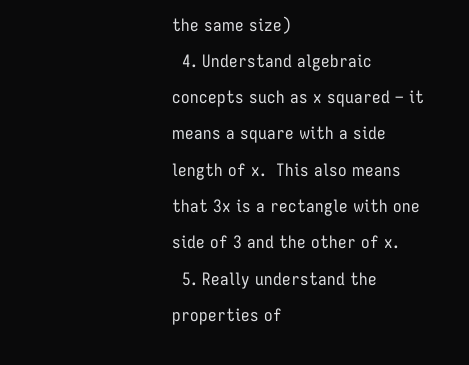the same size)
  4. Understand algebraic concepts such as x squared – it means a square with a side length of x.  This also means that 3x is a rectangle with one side of 3 and the other of x.
  5. Really understand the properties of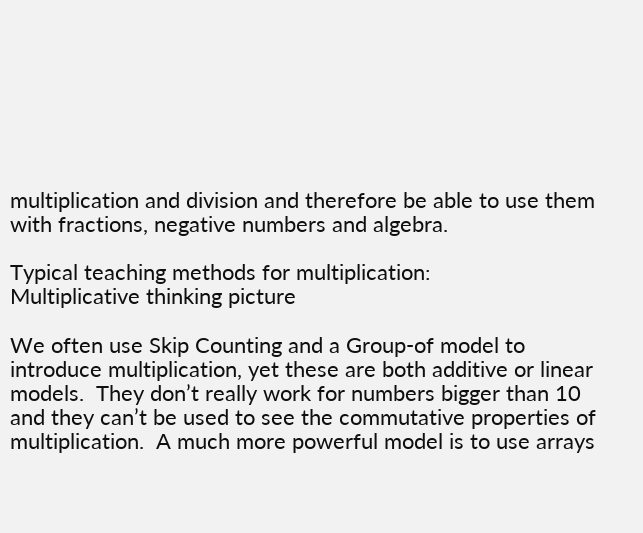multiplication and division and therefore be able to use them with fractions, negative numbers and algebra.

Typical teaching methods for multiplication:
Multiplicative thinking picture

We often use Skip Counting and a Group-of model to introduce multiplication, yet these are both additive or linear models.  They don’t really work for numbers bigger than 10 and they can’t be used to see the commutative properties of multiplication.  A much more powerful model is to use arrays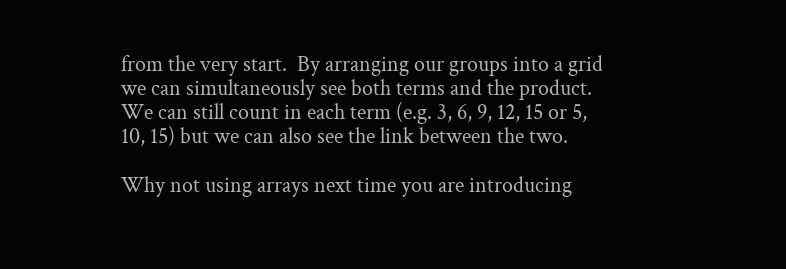from the very start.  By arranging our groups into a grid we can simultaneously see both terms and the product.  We can still count in each term (e.g. 3, 6, 9, 12, 15 or 5, 10, 15) but we can also see the link between the two.

Why not using arrays next time you are introducing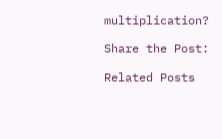multiplication?

Share the Post:

Related Posts